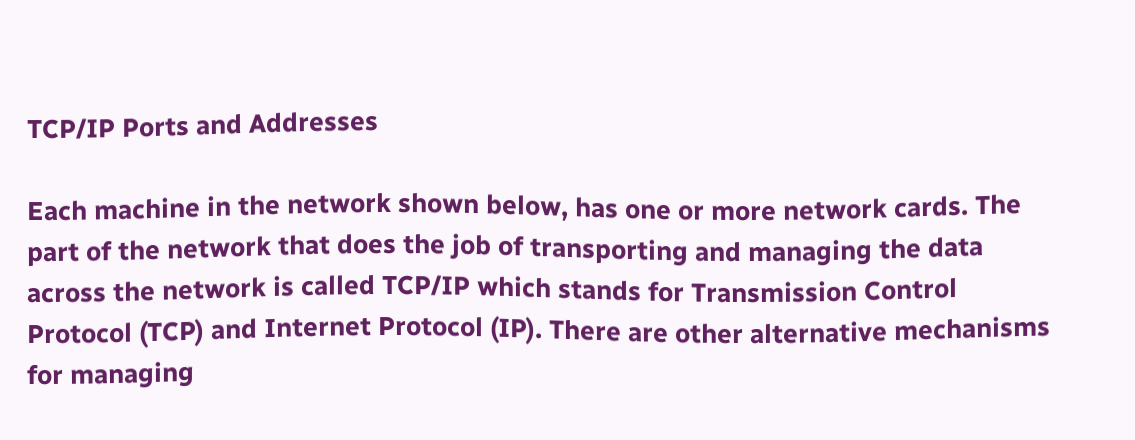TCP/IP Ports and Addresses

Each machine in the network shown below, has one or more network cards. The part of the network that does the job of transporting and managing the data across the network is called TCP/IP which stands for Transmission Control Protocol (TCP) and Internet Protocol (IP). There are other alternative mechanisms for managing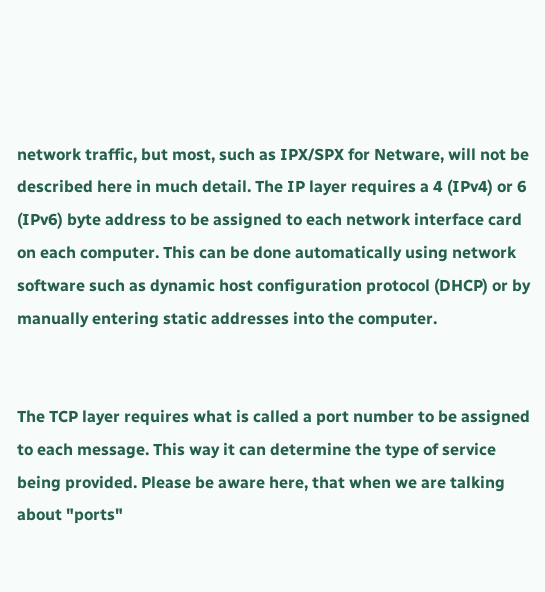network traffic, but most, such as IPX/SPX for Netware, will not be described here in much detail. The IP layer requires a 4 (IPv4) or 6 (IPv6) byte address to be assigned to each network interface card on each computer. This can be done automatically using network software such as dynamic host configuration protocol (DHCP) or by manually entering static addresses into the computer.


The TCP layer requires what is called a port number to be assigned to each message. This way it can determine the type of service being provided. Please be aware here, that when we are talking about "ports"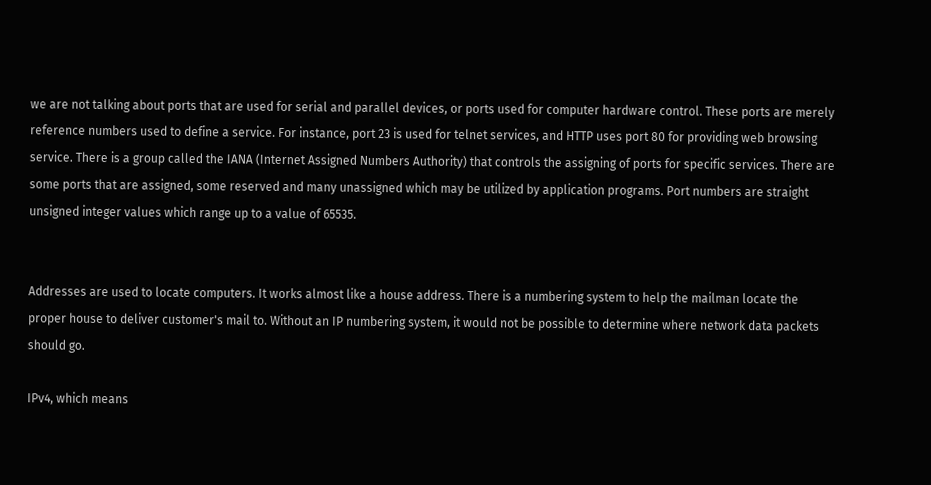we are not talking about ports that are used for serial and parallel devices, or ports used for computer hardware control. These ports are merely reference numbers used to define a service. For instance, port 23 is used for telnet services, and HTTP uses port 80 for providing web browsing service. There is a group called the IANA (Internet Assigned Numbers Authority) that controls the assigning of ports for specific services. There are some ports that are assigned, some reserved and many unassigned which may be utilized by application programs. Port numbers are straight unsigned integer values which range up to a value of 65535.


Addresses are used to locate computers. It works almost like a house address. There is a numbering system to help the mailman locate the proper house to deliver customer's mail to. Without an IP numbering system, it would not be possible to determine where network data packets should go.

IPv4, which means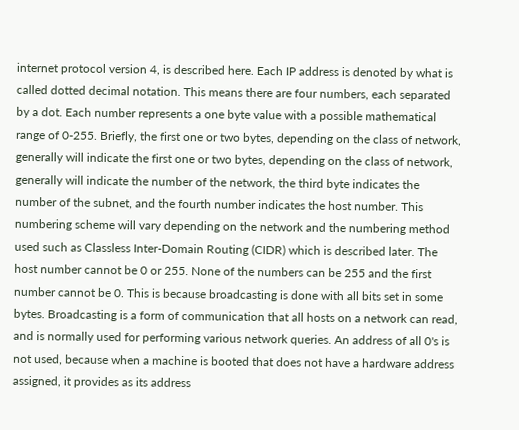internet protocol version 4, is described here. Each IP address is denoted by what is called dotted decimal notation. This means there are four numbers, each separated by a dot. Each number represents a one byte value with a possible mathematical range of 0-255. Briefly, the first one or two bytes, depending on the class of network, generally will indicate the first one or two bytes, depending on the class of network, generally will indicate the number of the network, the third byte indicates the number of the subnet, and the fourth number indicates the host number. This numbering scheme will vary depending on the network and the numbering method used such as Classless Inter-Domain Routing (CIDR) which is described later. The host number cannot be 0 or 255. None of the numbers can be 255 and the first number cannot be 0. This is because broadcasting is done with all bits set in some bytes. Broadcasting is a form of communication that all hosts on a network can read, and is normally used for performing various network queries. An address of all 0's is not used, because when a machine is booted that does not have a hardware address assigned, it provides as its address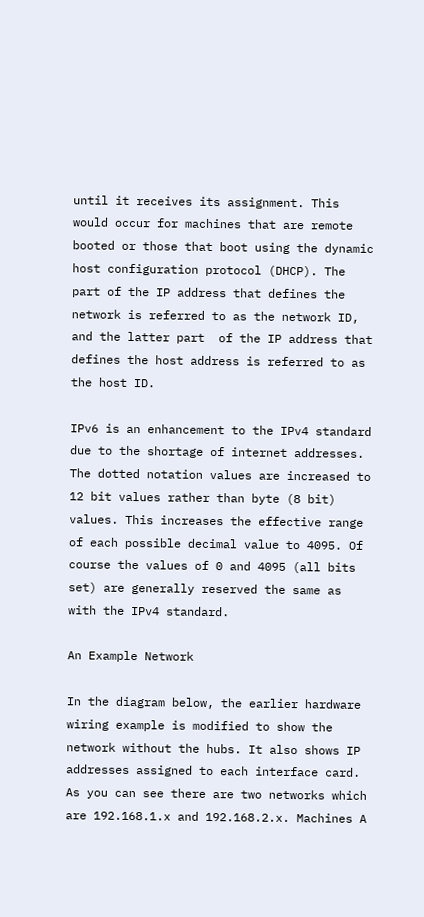until it receives its assignment. This would occur for machines that are remote booted or those that boot using the dynamic host configuration protocol (DHCP). The part of the IP address that defines the network is referred to as the network ID, and the latter part  of the IP address that defines the host address is referred to as the host ID.

IPv6 is an enhancement to the IPv4 standard due to the shortage of internet addresses. The dotted notation values are increased to 12 bit values rather than byte (8 bit) values. This increases the effective range of each possible decimal value to 4095. Of course the values of 0 and 4095 (all bits set) are generally reserved the same as with the IPv4 standard.

An Example Network

In the diagram below, the earlier hardware wiring example is modified to show the network without the hubs. It also shows IP addresses assigned to each interface card. As you can see there are two networks which are 192.168.1.x and 192.168.2.x. Machines A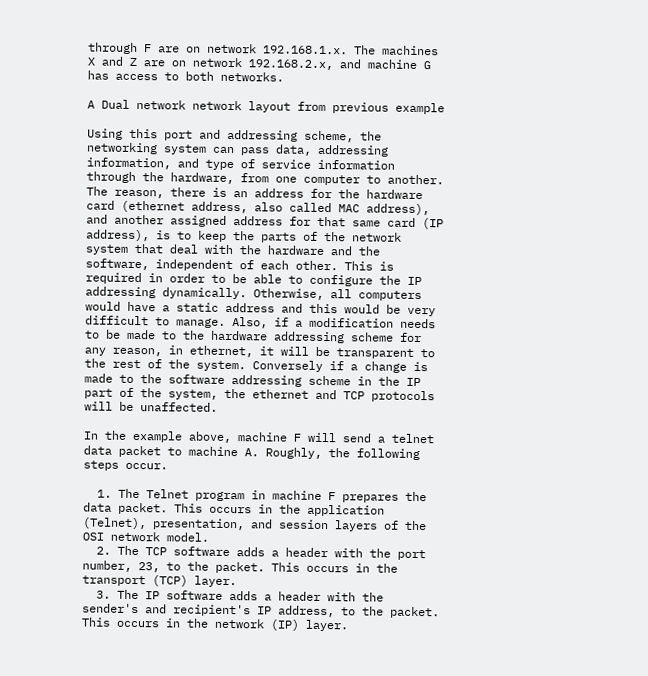through F are on network 192.168.1.x. The machines X and Z are on network 192.168.2.x, and machine G has access to both networks.

A Dual network network layout from previous example

Using this port and addressing scheme, the networking system can pass data, addressing information, and type of service information through the hardware, from one computer to another. The reason, there is an address for the hardware card (ethernet address, also called MAC address), and another assigned address for that same card (IP address), is to keep the parts of the network system that deal with the hardware and the software, independent of each other. This is required in order to be able to configure the IP addressing dynamically. Otherwise, all computers would have a static address and this would be very difficult to manage. Also, if a modification needs to be made to the hardware addressing scheme for any reason, in ethernet, it will be transparent to the rest of the system. Conversely if a change is made to the software addressing scheme in the IP part of the system, the ethernet and TCP protocols will be unaffected.

In the example above, machine F will send a telnet data packet to machine A. Roughly, the following steps occur.

  1. The Telnet program in machine F prepares the data packet. This occurs in the application (Telnet), presentation, and session layers of the OSI network model.
  2. The TCP software adds a header with the port number, 23, to the packet. This occurs in the transport (TCP) layer.
  3. The IP software adds a header with the sender's and recipient's IP address, to the packet. This occurs in the network (IP) layer.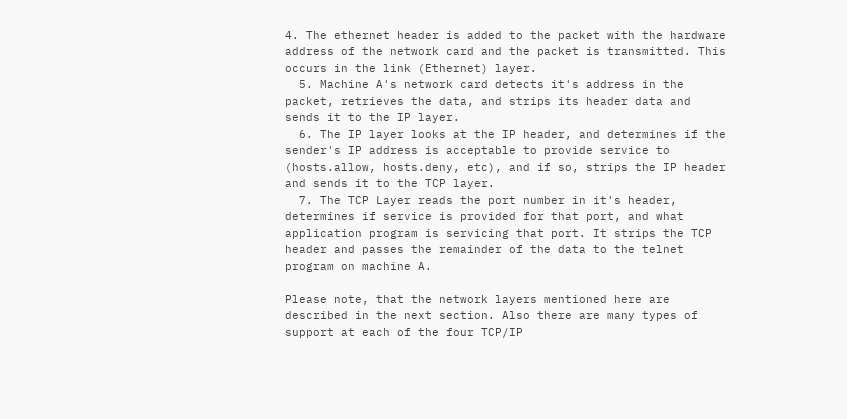4. The ethernet header is added to the packet with the hardware address of the network card and the packet is transmitted. This occurs in the link (Ethernet) layer.
  5. Machine A's network card detects it's address in the packet, retrieves the data, and strips its header data and sends it to the IP layer.
  6. The IP layer looks at the IP header, and determines if the sender's IP address is acceptable to provide service to (hosts.allow, hosts.deny, etc), and if so, strips the IP header and sends it to the TCP layer.
  7. The TCP Layer reads the port number in it's header, determines if service is provided for that port, and what application program is servicing that port. It strips the TCP header and passes the remainder of the data to the telnet program on machine A.

Please note, that the network layers mentioned here are described in the next section. Also there are many types of support at each of the four TCP/IP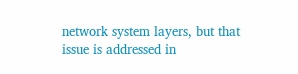network system layers, but that issue is addressed in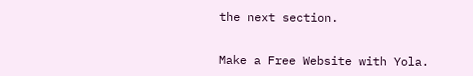the next section.


Make a Free Website with Yola.